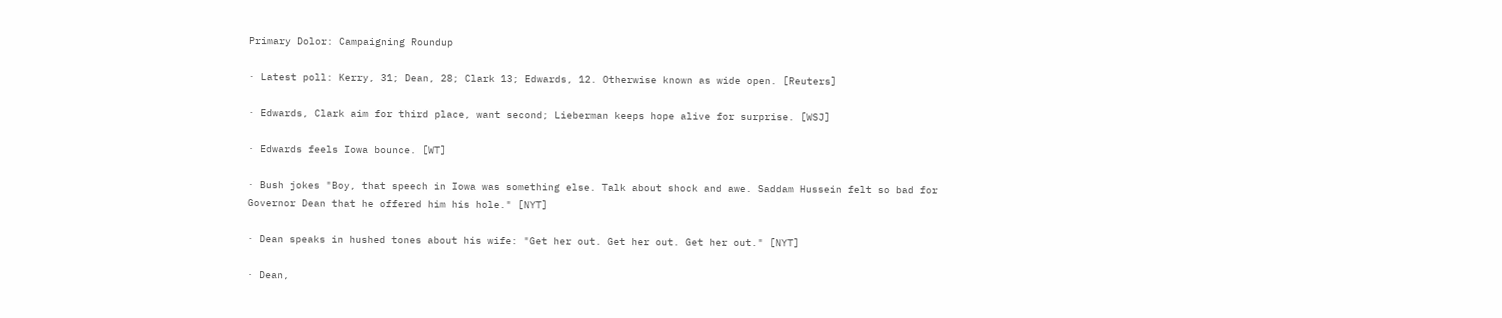Primary Dolor: Campaigning Roundup

· Latest poll: Kerry, 31; Dean, 28; Clark 13; Edwards, 12. Otherwise known as wide open. [Reuters]

· Edwards, Clark aim for third place, want second; Lieberman keeps hope alive for surprise. [WSJ]

· Edwards feels Iowa bounce. [WT]

· Bush jokes "Boy, that speech in Iowa was something else. Talk about shock and awe. Saddam Hussein felt so bad for Governor Dean that he offered him his hole." [NYT]

· Dean speaks in hushed tones about his wife: "Get her out. Get her out. Get her out." [NYT]

· Dean,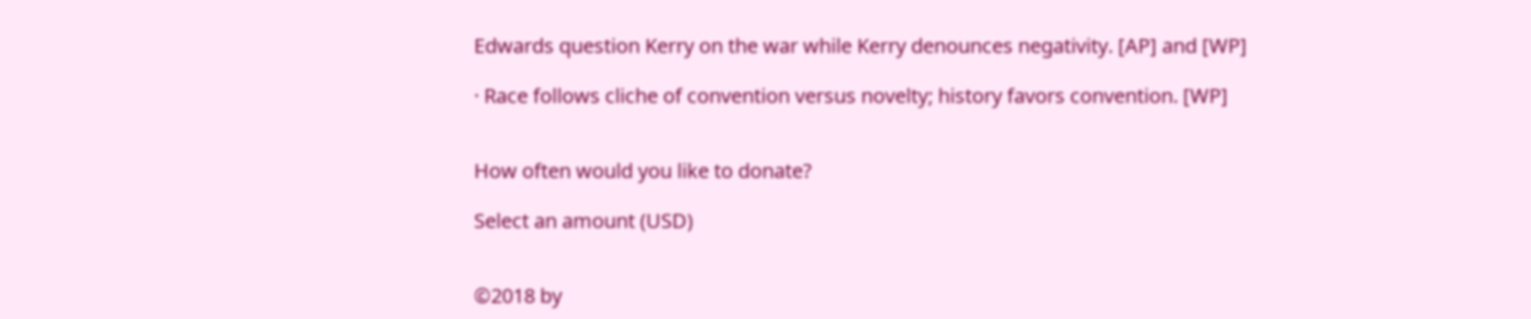Edwards question Kerry on the war while Kerry denounces negativity. [AP] and [WP]

· Race follows cliche of convention versus novelty; history favors convention. [WP]


How often would you like to donate?

Select an amount (USD)


©2018 by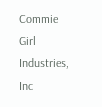Commie Girl Industries, Inc